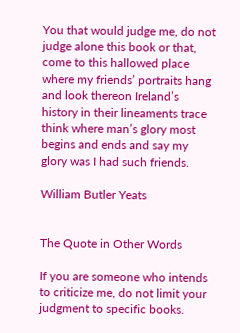You that would judge me, do not judge alone this book or that, come to this hallowed place where my friends’ portraits hang and look thereon Ireland’s history in their lineaments trace think where man’s glory most begins and ends and say my glory was I had such friends.

William Butler Yeats


The Quote in Other Words

If you are someone who intends to criticize me, do not limit your judgment to specific books.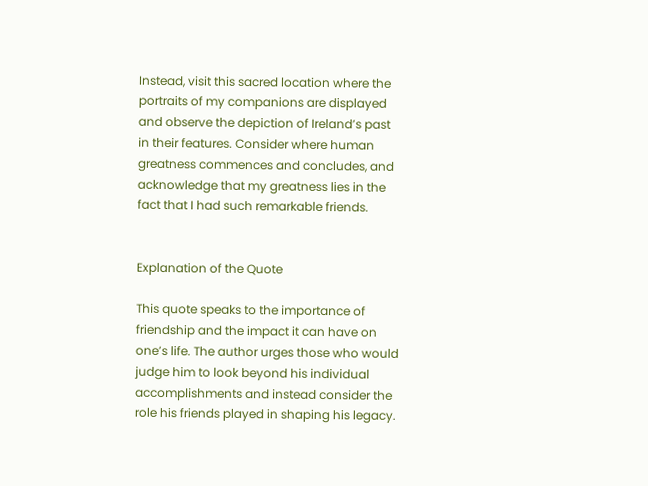Instead, visit this sacred location where the portraits of my companions are displayed and observe the depiction of Ireland’s past in their features. Consider where human greatness commences and concludes, and acknowledge that my greatness lies in the fact that I had such remarkable friends.


Explanation of the Quote

This quote speaks to the importance of friendship and the impact it can have on one’s life. The author urges those who would judge him to look beyond his individual accomplishments and instead consider the role his friends played in shaping his legacy.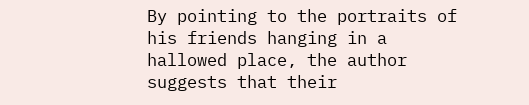By pointing to the portraits of his friends hanging in a hallowed place, the author suggests that their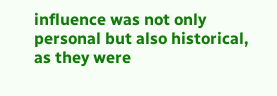influence was not only personal but also historical, as they were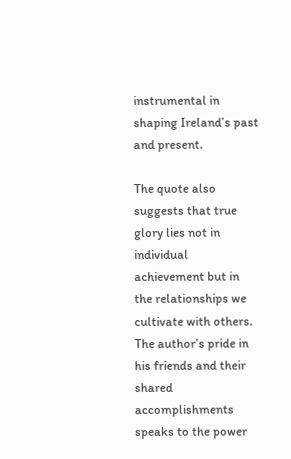instrumental in shaping Ireland’s past and present.

The quote also suggests that true glory lies not in individual achievement but in the relationships we cultivate with others. The author’s pride in his friends and their shared accomplishments speaks to the power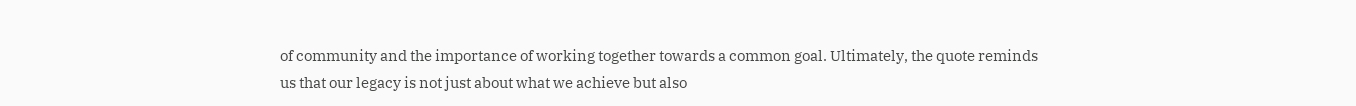of community and the importance of working together towards a common goal. Ultimately, the quote reminds us that our legacy is not just about what we achieve but also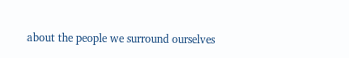about the people we surround ourselves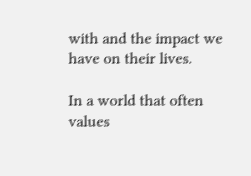with and the impact we have on their lives.

In a world that often values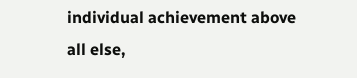individual achievement above all else,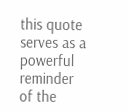this quote serves as a powerful reminder of the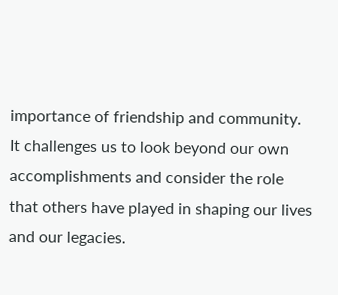importance of friendship and community. It challenges us to look beyond our own accomplishments and consider the role that others have played in shaping our lives and our legacies.